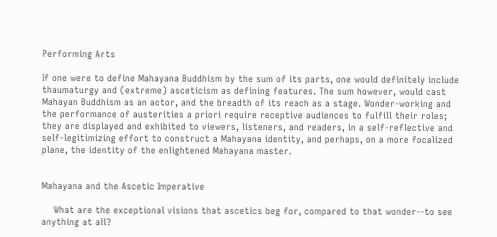Performing Arts

If one were to define Mahayana Buddhism by the sum of its parts, one would definitely include thaumaturgy and (extreme) asceticism as defining features. The sum however, would cast Mahayan Buddhism as an actor, and the breadth of its reach as a stage. Wonder-working and the performance of austerities a priori require receptive audiences to fulfill their roles; they are displayed and exhibited to viewers, listeners, and readers, in a self-reflective and self-legitimizing effort to construct a Mahayana identity, and perhaps, on a more focalized plane, the identity of the enlightened Mahayana master.


Mahayana and the Ascetic Imperative

    What are the exceptional visions that ascetics beg for, compared to that wonder--to see anything at all?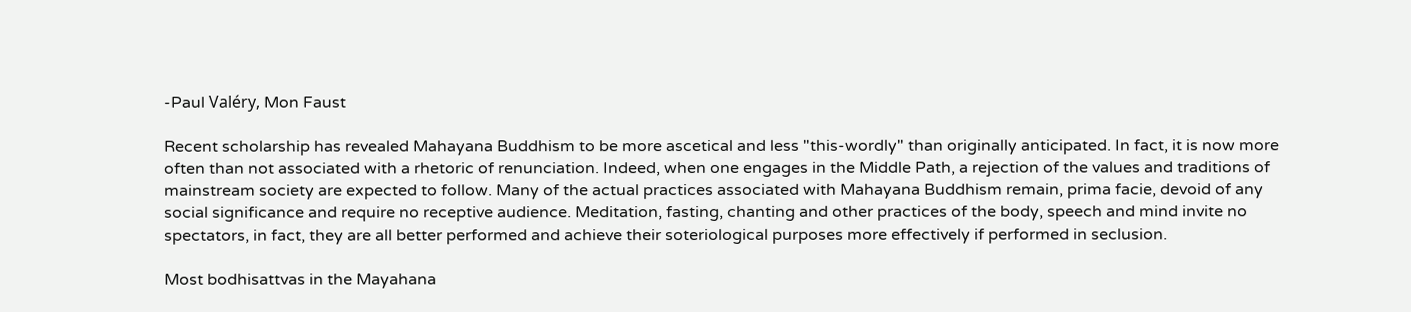-Paul Valéry, Mon Faust

Recent scholarship has revealed Mahayana Buddhism to be more ascetical and less "this-wordly" than originally anticipated. In fact, it is now more often than not associated with a rhetoric of renunciation. Indeed, when one engages in the Middle Path, a rejection of the values and traditions of mainstream society are expected to follow. Many of the actual practices associated with Mahayana Buddhism remain, prima facie, devoid of any social significance and require no receptive audience. Meditation, fasting, chanting and other practices of the body, speech and mind invite no spectators, in fact, they are all better performed and achieve their soteriological purposes more effectively if performed in seclusion.

Most bodhisattvas in the Mayahana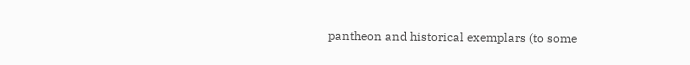pantheon and historical exemplars (to some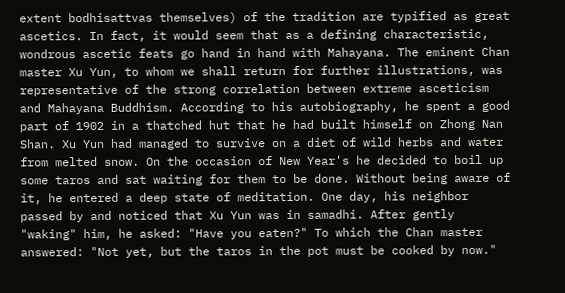extent bodhisattvas themselves) of the tradition are typified as great ascetics. In fact, it would seem that as a defining characteristic, wondrous ascetic feats go hand in hand with Mahayana. The eminent Chan master Xu Yun, to whom we shall return for further illustrations, was representative of the strong correlation between extreme asceticism and Mahayana Buddhism. According to his autobiography, he spent a good part of 1902 in a thatched hut that he had built himself on Zhong Nan Shan. Xu Yun had managed to survive on a diet of wild herbs and water from melted snow. On the occasion of New Year's he decided to boil up some taros and sat waiting for them to be done. Without being aware of it, he entered a deep state of meditation. One day, his neighbor passed by and noticed that Xu Yun was in samadhi. After gently "waking" him, he asked: "Have you eaten?" To which the Chan master answered: "Not yet, but the taros in the pot must be cooked by now."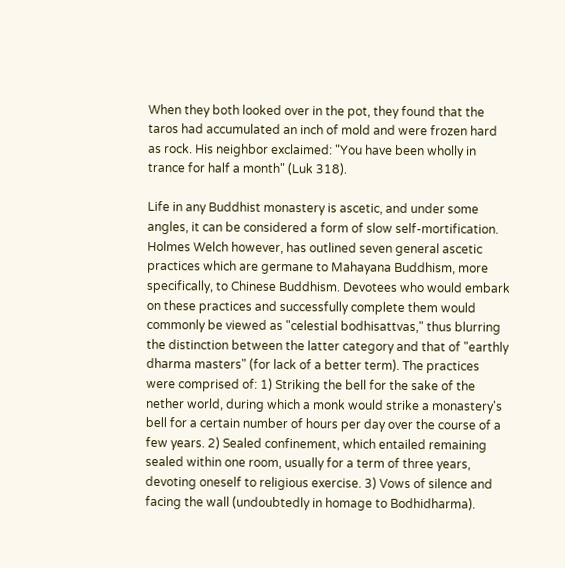When they both looked over in the pot, they found that the taros had accumulated an inch of mold and were frozen hard as rock. His neighbor exclaimed: "You have been wholly in trance for half a month" (Luk 318).

Life in any Buddhist monastery is ascetic, and under some angles, it can be considered a form of slow self-mortification. Holmes Welch however, has outlined seven general ascetic practices which are germane to Mahayana Buddhism, more specifically, to Chinese Buddhism. Devotees who would embark on these practices and successfully complete them would commonly be viewed as "celestial bodhisattvas," thus blurring the distinction between the latter category and that of "earthly dharma masters" (for lack of a better term). The practices were comprised of: 1) Striking the bell for the sake of the nether world, during which a monk would strike a monastery's bell for a certain number of hours per day over the course of a few years. 2) Sealed confinement, which entailed remaining sealed within one room, usually for a term of three years, devoting oneself to religious exercise. 3) Vows of silence and facing the wall (undoubtedly in homage to Bodhidharma).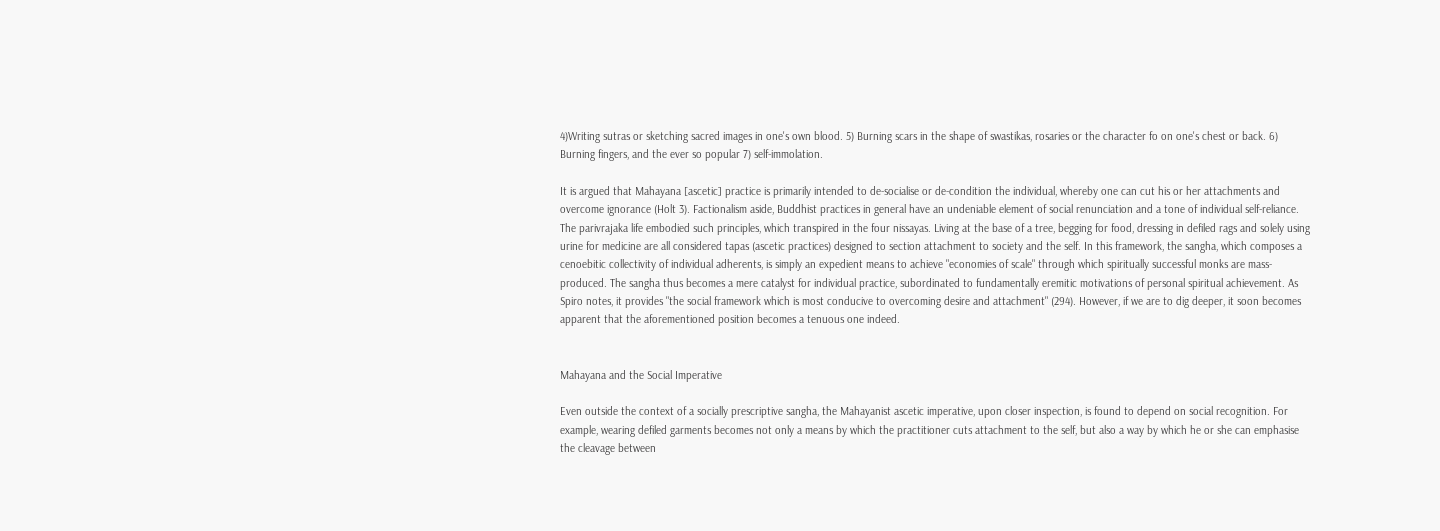4)Writing sutras or sketching sacred images in one's own blood. 5) Burning scars in the shape of swastikas, rosaries or the character fo on one's chest or back. 6) Burning fingers, and the ever so popular 7) self-immolation.

It is argued that Mahayana [ascetic] practice is primarily intended to de-socialise or de-condition the individual, whereby one can cut his or her attachments and overcome ignorance (Holt 3). Factionalism aside, Buddhist practices in general have an undeniable element of social renunciation and a tone of individual self-reliance. The parivrajaka life embodied such principles, which transpired in the four nissayas. Living at the base of a tree, begging for food, dressing in defiled rags and solely using urine for medicine are all considered tapas (ascetic practices) designed to section attachment to society and the self. In this framework, the sangha, which composes a cenoebitic collectivity of individual adherents, is simply an expedient means to achieve "economies of scale" through which spiritually successful monks are mass-produced. The sangha thus becomes a mere catalyst for individual practice, subordinated to fundamentally eremitic motivations of personal spiritual achievement. As Spiro notes, it provides "the social framework which is most conducive to overcoming desire and attachment" (294). However, if we are to dig deeper, it soon becomes apparent that the aforementioned position becomes a tenuous one indeed.


Mahayana and the Social Imperative

Even outside the context of a socially prescriptive sangha, the Mahayanist ascetic imperative, upon closer inspection, is found to depend on social recognition. For example, wearing defiled garments becomes not only a means by which the practitioner cuts attachment to the self, but also a way by which he or she can emphasise the cleavage between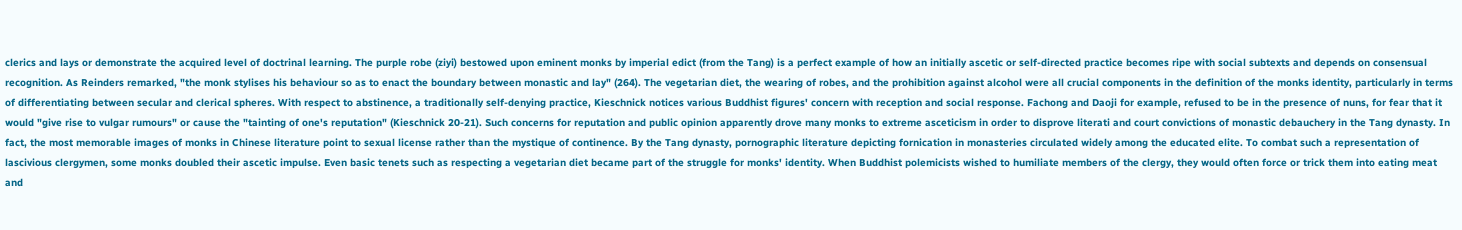clerics and lays or demonstrate the acquired level of doctrinal learning. The purple robe (ziyi) bestowed upon eminent monks by imperial edict (from the Tang) is a perfect example of how an initially ascetic or self-directed practice becomes ripe with social subtexts and depends on consensual recognition. As Reinders remarked, "the monk stylises his behaviour so as to enact the boundary between monastic and lay" (264). The vegetarian diet, the wearing of robes, and the prohibition against alcohol were all crucial components in the definition of the monks identity, particularly in terms of differentiating between secular and clerical spheres. With respect to abstinence, a traditionally self-denying practice, Kieschnick notices various Buddhist figures' concern with reception and social response. Fachong and Daoji for example, refused to be in the presence of nuns, for fear that it would "give rise to vulgar rumours" or cause the "tainting of one's reputation" (Kieschnick 20-21). Such concerns for reputation and public opinion apparently drove many monks to extreme asceticism in order to disprove literati and court convictions of monastic debauchery in the Tang dynasty. In fact, the most memorable images of monks in Chinese literature point to sexual license rather than the mystique of continence. By the Tang dynasty, pornographic literature depicting fornication in monasteries circulated widely among the educated elite. To combat such a representation of lascivious clergymen, some monks doubled their ascetic impulse. Even basic tenets such as respecting a vegetarian diet became part of the struggle for monks' identity. When Buddhist polemicists wished to humiliate members of the clergy, they would often force or trick them into eating meat and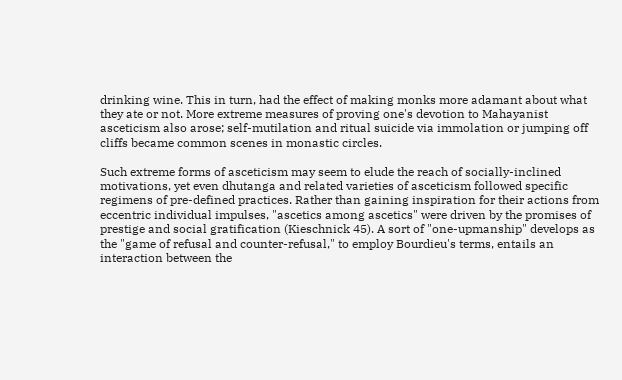drinking wine. This in turn, had the effect of making monks more adamant about what they ate or not. More extreme measures of proving one's devotion to Mahayanist asceticism also arose; self-mutilation and ritual suicide via immolation or jumping off cliffs became common scenes in monastic circles.

Such extreme forms of asceticism may seem to elude the reach of socially-inclined motivations, yet even dhutanga and related varieties of asceticism followed specific regimens of pre-defined practices. Rather than gaining inspiration for their actions from eccentric individual impulses, "ascetics among ascetics" were driven by the promises of prestige and social gratification (Kieschnick 45). A sort of "one-upmanship" develops as the "game of refusal and counter-refusal," to employ Bourdieu's terms, entails an interaction between the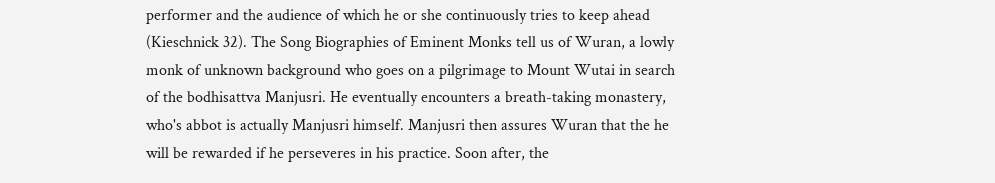performer and the audience of which he or she continuously tries to keep ahead (Kieschnick 32). The Song Biographies of Eminent Monks tell us of Wuran, a lowly monk of unknown background who goes on a pilgrimage to Mount Wutai in search of the bodhisattva Manjusri. He eventually encounters a breath-taking monastery, who's abbot is actually Manjusri himself. Manjusri then assures Wuran that the he will be rewarded if he perseveres in his practice. Soon after, the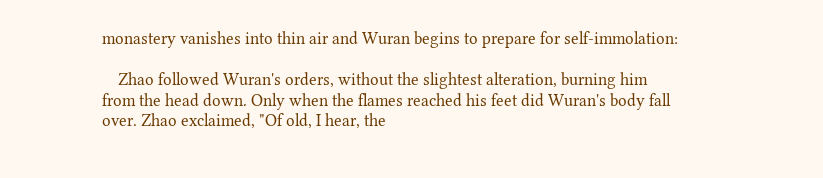monastery vanishes into thin air and Wuran begins to prepare for self-immolation:

    Zhao followed Wuran's orders, without the slightest alteration, burning him from the head down. Only when the flames reached his feet did Wuran's body fall over. Zhao exclaimed, "Of old, I hear, the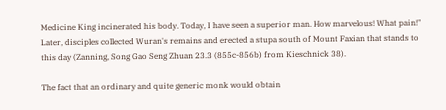Medicine King incinerated his body. Today, I have seen a superior man. How marvelous! What pain!" Later, disciples collected Wuran's remains and erected a stupa south of Mount Faxian that stands to this day (Zanning, Song Gao Seng Zhuan 23.3 (855c-856b) from Kieschnick 38).

The fact that an ordinary and quite generic monk would obtain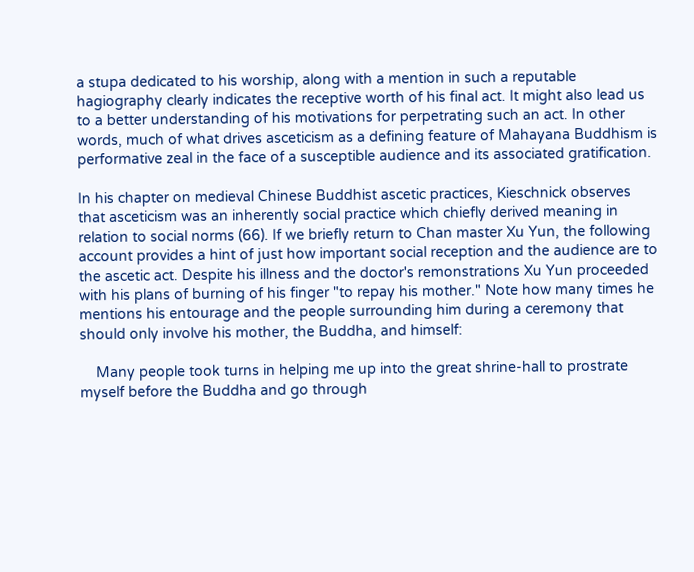a stupa dedicated to his worship, along with a mention in such a reputable hagiography clearly indicates the receptive worth of his final act. It might also lead us to a better understanding of his motivations for perpetrating such an act. In other words, much of what drives asceticism as a defining feature of Mahayana Buddhism is performative zeal in the face of a susceptible audience and its associated gratification.

In his chapter on medieval Chinese Buddhist ascetic practices, Kieschnick observes that asceticism was an inherently social practice which chiefly derived meaning in relation to social norms (66). If we briefly return to Chan master Xu Yun, the following account provides a hint of just how important social reception and the audience are to the ascetic act. Despite his illness and the doctor's remonstrations Xu Yun proceeded with his plans of burning of his finger "to repay his mother." Note how many times he mentions his entourage and the people surrounding him during a ceremony that should only involve his mother, the Buddha, and himself:

    Many people took turns in helping me up into the great shrine-hall to prostrate myself before the Buddha and go through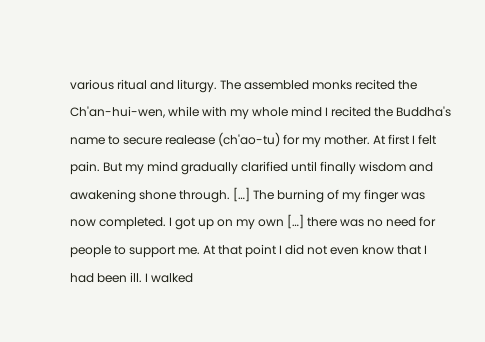various ritual and liturgy. The assembled monks recited the Ch'an-hui-wen, while with my whole mind I recited the Buddha's name to secure realease (ch'ao-tu) for my mother. At first I felt pain. But my mind gradually clarified until finally wisdom and awakening shone through. […] The burning of my finger was now completed. I got up on my own […] there was no need for people to support me. At that point I did not even know that I had been ill. I walked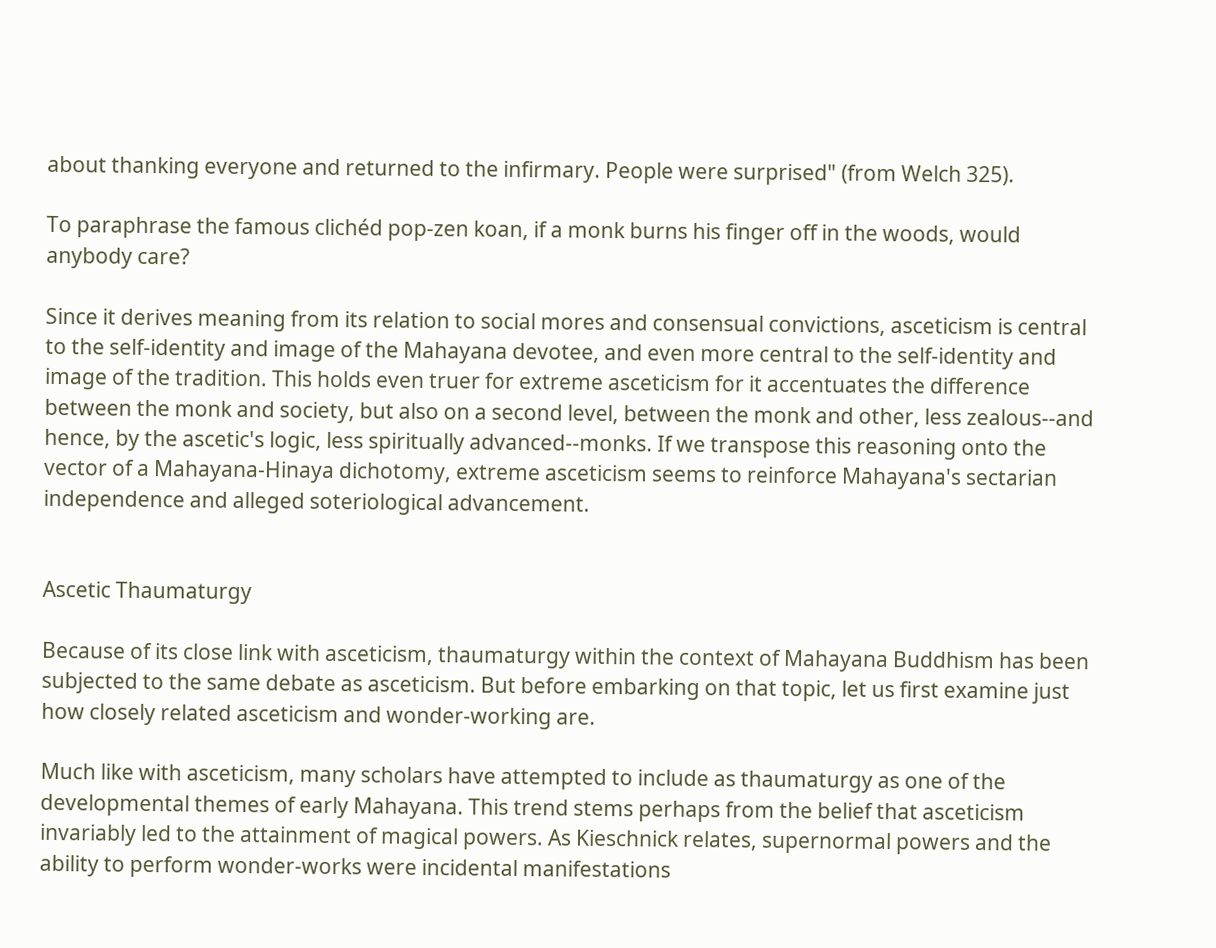about thanking everyone and returned to the infirmary. People were surprised" (from Welch 325).

To paraphrase the famous clichéd pop-zen koan, if a monk burns his finger off in the woods, would anybody care?

Since it derives meaning from its relation to social mores and consensual convictions, asceticism is central to the self-identity and image of the Mahayana devotee, and even more central to the self-identity and image of the tradition. This holds even truer for extreme asceticism for it accentuates the difference between the monk and society, but also on a second level, between the monk and other, less zealous--and hence, by the ascetic's logic, less spiritually advanced--monks. If we transpose this reasoning onto the vector of a Mahayana-Hinaya dichotomy, extreme asceticism seems to reinforce Mahayana's sectarian independence and alleged soteriological advancement.


Ascetic Thaumaturgy

Because of its close link with asceticism, thaumaturgy within the context of Mahayana Buddhism has been subjected to the same debate as asceticism. But before embarking on that topic, let us first examine just how closely related asceticism and wonder-working are.

Much like with asceticism, many scholars have attempted to include as thaumaturgy as one of the developmental themes of early Mahayana. This trend stems perhaps from the belief that asceticism invariably led to the attainment of magical powers. As Kieschnick relates, supernormal powers and the ability to perform wonder-works were incidental manifestations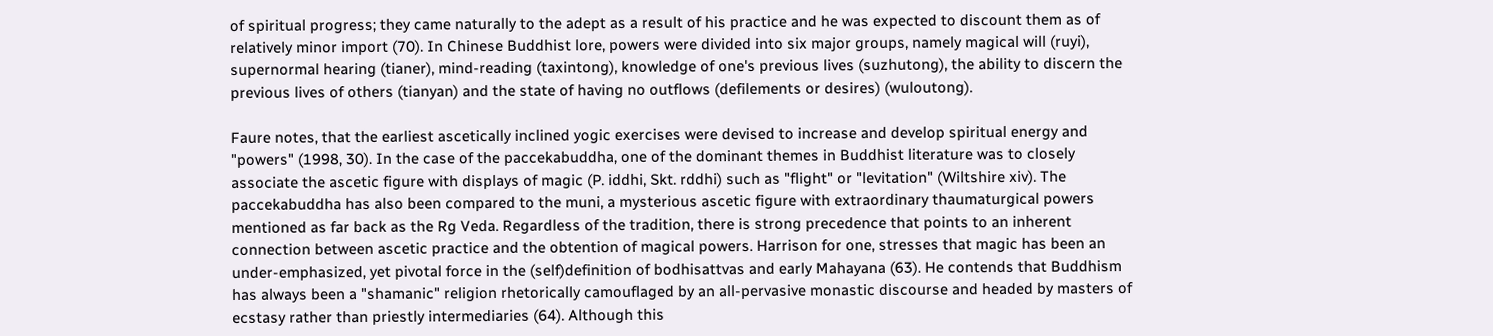of spiritual progress; they came naturally to the adept as a result of his practice and he was expected to discount them as of relatively minor import (70). In Chinese Buddhist lore, powers were divided into six major groups, namely magical will (ruyi), supernormal hearing (tianer), mind-reading (taxintong), knowledge of one's previous lives (suzhutong), the ability to discern the previous lives of others (tianyan) and the state of having no outflows (defilements or desires) (wuloutong).

Faure notes, that the earliest ascetically inclined yogic exercises were devised to increase and develop spiritual energy and "powers" (1998, 30). In the case of the paccekabuddha, one of the dominant themes in Buddhist literature was to closely associate the ascetic figure with displays of magic (P. iddhi, Skt. rddhi) such as "flight" or "levitation" (Wiltshire xiv). The paccekabuddha has also been compared to the muni, a mysterious ascetic figure with extraordinary thaumaturgical powers mentioned as far back as the Rg Veda. Regardless of the tradition, there is strong precedence that points to an inherent connection between ascetic practice and the obtention of magical powers. Harrison for one, stresses that magic has been an under-emphasized, yet pivotal force in the (self)definition of bodhisattvas and early Mahayana (63). He contends that Buddhism has always been a "shamanic" religion rhetorically camouflaged by an all-pervasive monastic discourse and headed by masters of ecstasy rather than priestly intermediaries (64). Although this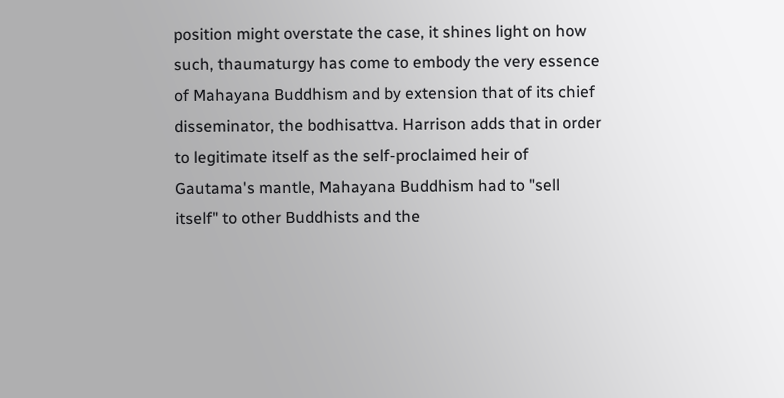position might overstate the case, it shines light on how such, thaumaturgy has come to embody the very essence of Mahayana Buddhism and by extension that of its chief disseminator, the bodhisattva. Harrison adds that in order to legitimate itself as the self-proclaimed heir of Gautama's mantle, Mahayana Buddhism had to "sell itself" to other Buddhists and the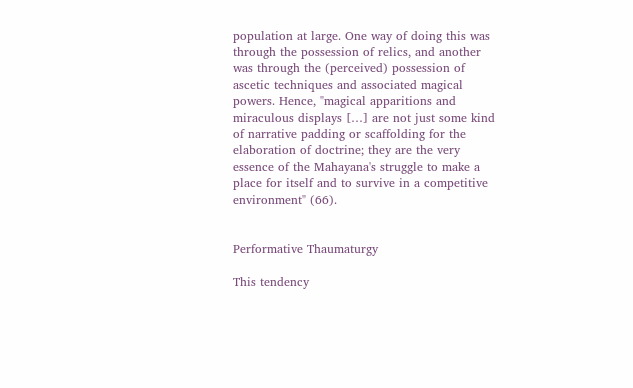population at large. One way of doing this was through the possession of relics, and another was through the (perceived) possession of ascetic techniques and associated magical powers. Hence, "magical apparitions and miraculous displays […] are not just some kind of narrative padding or scaffolding for the elaboration of doctrine; they are the very essence of the Mahayana's struggle to make a place for itself and to survive in a competitive environment" (66).


Performative Thaumaturgy

This tendency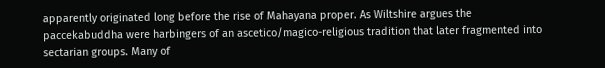apparently originated long before the rise of Mahayana proper. As Wiltshire argues the paccekabuddha were harbingers of an ascetico/magico-religious tradition that later fragmented into sectarian groups. Many of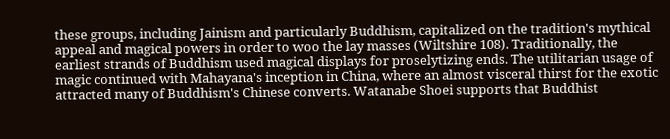these groups, including Jainism and particularly Buddhism, capitalized on the tradition's mythical appeal and magical powers in order to woo the lay masses (Wiltshire 108). Traditionally, the earliest strands of Buddhism used magical displays for proselytizing ends. The utilitarian usage of magic continued with Mahayana's inception in China, where an almost visceral thirst for the exotic attracted many of Buddhism's Chinese converts. Watanabe Shoei supports that Buddhist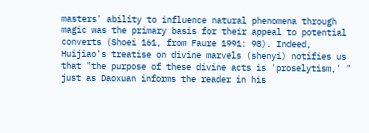masters' ability to influence natural phenomena through magic was the primary basis for their appeal to potential converts (Shoei 161, from Faure 1991: 98). Indeed, Huijiao's treatise on divine marvels (shenyi) notifies us that "the purpose of these divine acts is 'proselytism,' " just as Daoxuan informs the reader in his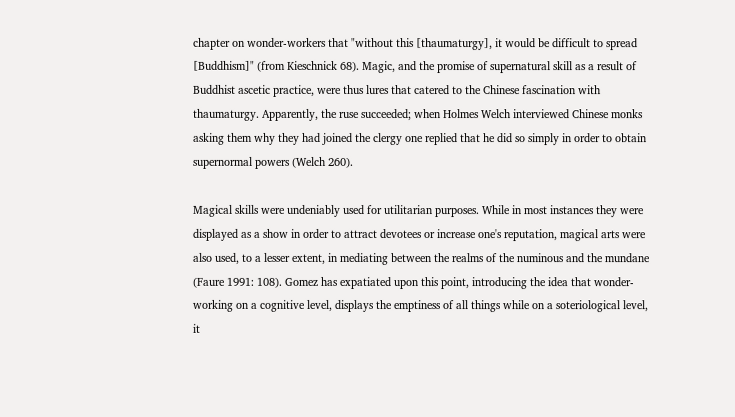chapter on wonder-workers that "without this [thaumaturgy], it would be difficult to spread [Buddhism]" (from Kieschnick 68). Magic, and the promise of supernatural skill as a result of Buddhist ascetic practice, were thus lures that catered to the Chinese fascination with thaumaturgy. Apparently, the ruse succeeded; when Holmes Welch interviewed Chinese monks asking them why they had joined the clergy one replied that he did so simply in order to obtain supernormal powers (Welch 260).

Magical skills were undeniably used for utilitarian purposes. While in most instances they were displayed as a show in order to attract devotees or increase one's reputation, magical arts were also used, to a lesser extent, in mediating between the realms of the numinous and the mundane (Faure 1991: 108). Gomez has expatiated upon this point, introducing the idea that wonder-working on a cognitive level, displays the emptiness of all things while on a soteriological level, it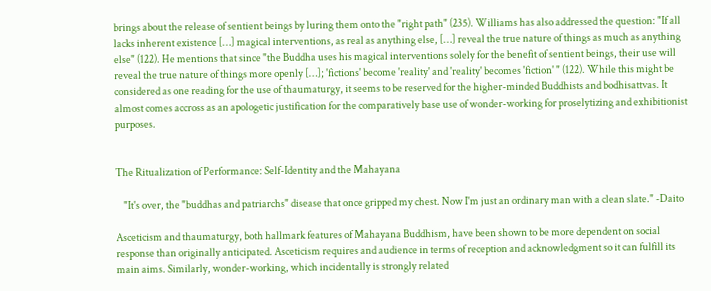brings about the release of sentient beings by luring them onto the "right path" (235). Williams has also addressed the question: "If all lacks inherent existence […] magical interventions, as real as anything else, […] reveal the true nature of things as much as anything else" (122). He mentions that since "the Buddha uses his magical interventions solely for the benefit of sentient beings, their use will reveal the true nature of things more openly […]; 'fictions' become 'reality' and 'reality' becomes 'fiction' " (122). While this might be considered as one reading for the use of thaumaturgy, it seems to be reserved for the higher-minded Buddhists and bodhisattvas. It almost comes accross as an apologetic justification for the comparatively base use of wonder-working for proselytizing and exhibitionist purposes.


The Ritualization of Performance: Self-Identity and the Mahayana

    "It's over, the "buddhas and patriarchs" disease that once gripped my chest. Now I'm just an ordinary man with a clean slate." -Daito

Asceticism and thaumaturgy, both hallmark features of Mahayana Buddhism, have been shown to be more dependent on social response than originally anticipated. Asceticism requires and audience in terms of reception and acknowledgment so it can fulfill its main aims. Similarly, wonder-working, which incidentally is strongly related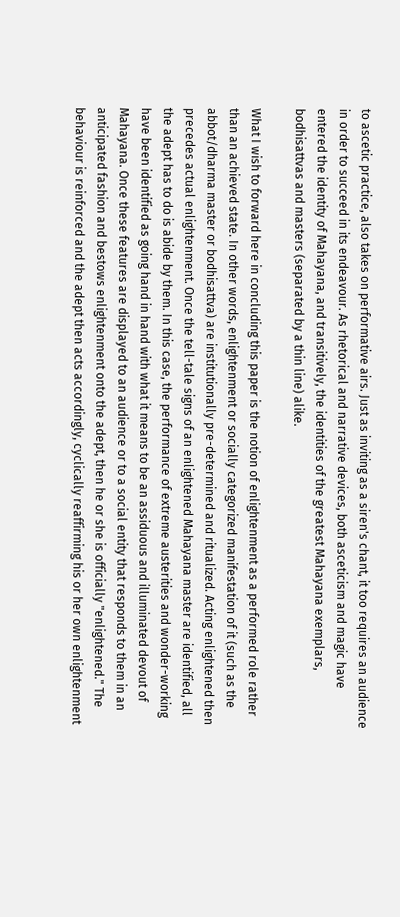to ascetic practice, also takes on performative airs. Just as inviting as a siren's chant, it too requires an audience in order to succeed in its endeavour. As rhetorical and narrative devices, both asceticism and magic have entered the identity of Mahayana, and transitively, the identities of the greatest Mahayana exemplars, bodhisattvas and masters (separated by a thin line) alike.

What I wish to forward here in concluding this paper is the notion of enlightenment as a performed role rather than an achieved state. In other words, enlightenment or socially categorized manifestation of it (such as the abbot/dharma master or bodhisattva) are institutionally pre-determined and ritualized. Acting enlightened then precedes actual enlightenment. Once the tell-tale signs of an enlightened Mahayana master are identified, all the adept has to do is abide by them. In this case, the performance of extreme austerities and wonder-working have been identified as going hand in hand with what it means to be an assiduous and illuminated devout of Mahayana. Once these features are displayed to an audience or to a social entity that responds to them in an anticipated fashion and bestows enlightenment onto the adept, then he or she is officially "enlightened." The behaviour is reinforced and the adept then acts accordingly, cyclically reaffirming his or her own enlightenment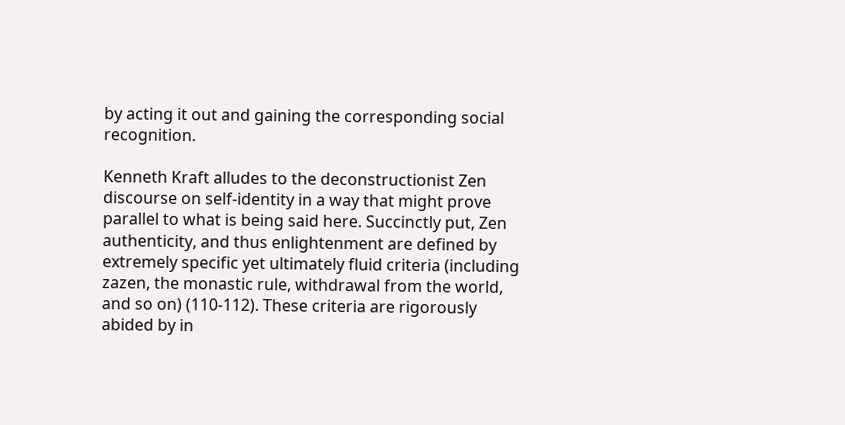by acting it out and gaining the corresponding social recognition.

Kenneth Kraft alludes to the deconstructionist Zen discourse on self-identity in a way that might prove parallel to what is being said here. Succinctly put, Zen authenticity, and thus enlightenment are defined by extremely specific yet ultimately fluid criteria (including zazen, the monastic rule, withdrawal from the world, and so on) (110-112). These criteria are rigorously abided by in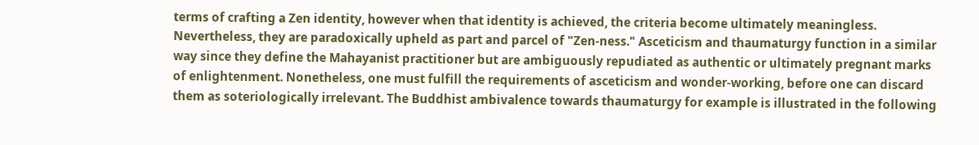terms of crafting a Zen identity, however when that identity is achieved, the criteria become ultimately meaningless. Nevertheless, they are paradoxically upheld as part and parcel of "Zen-ness." Asceticism and thaumaturgy function in a similar way since they define the Mahayanist practitioner but are ambiguously repudiated as authentic or ultimately pregnant marks of enlightenment. Nonetheless, one must fulfill the requirements of asceticism and wonder-working, before one can discard them as soteriologically irrelevant. The Buddhist ambivalence towards thaumaturgy for example is illustrated in the following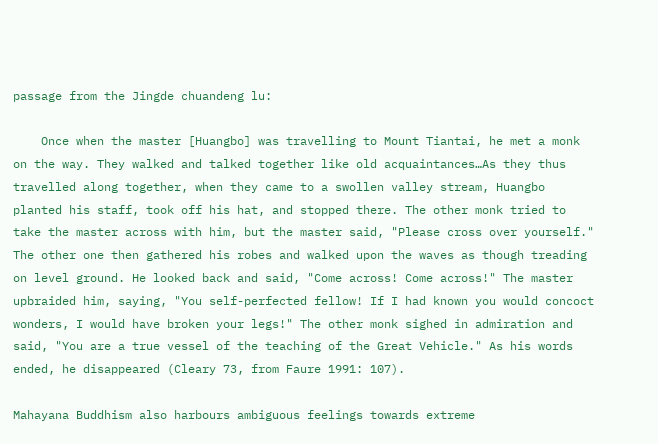passage from the Jingde chuandeng lu:

    Once when the master [Huangbo] was travelling to Mount Tiantai, he met a monk on the way. They walked and talked together like old acquaintances…As they thus travelled along together, when they came to a swollen valley stream, Huangbo planted his staff, took off his hat, and stopped there. The other monk tried to take the master across with him, but the master said, "Please cross over yourself." The other one then gathered his robes and walked upon the waves as though treading on level ground. He looked back and said, "Come across! Come across!" The master upbraided him, saying, "You self-perfected fellow! If I had known you would concoct wonders, I would have broken your legs!" The other monk sighed in admiration and said, "You are a true vessel of the teaching of the Great Vehicle." As his words ended, he disappeared (Cleary 73, from Faure 1991: 107).

Mahayana Buddhism also harbours ambiguous feelings towards extreme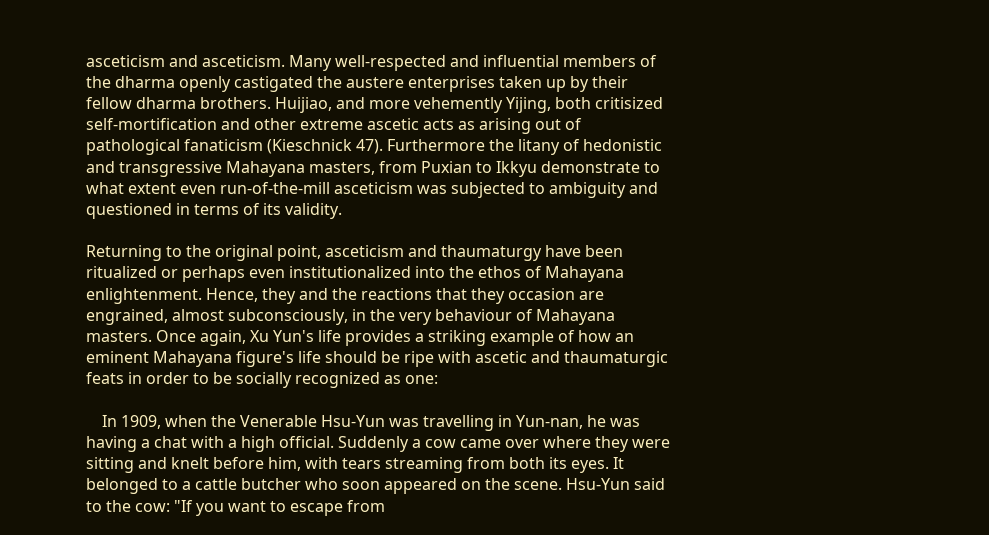asceticism and asceticism. Many well-respected and influential members of the dharma openly castigated the austere enterprises taken up by their fellow dharma brothers. Huijiao, and more vehemently Yijing, both critisized self-mortification and other extreme ascetic acts as arising out of pathological fanaticism (Kieschnick 47). Furthermore the litany of hedonistic and transgressive Mahayana masters, from Puxian to Ikkyu demonstrate to what extent even run-of-the-mill asceticism was subjected to ambiguity and questioned in terms of its validity.

Returning to the original point, asceticism and thaumaturgy have been ritualized or perhaps even institutionalized into the ethos of Mahayana enlightenment. Hence, they and the reactions that they occasion are engrained, almost subconsciously, in the very behaviour of Mahayana masters. Once again, Xu Yun's life provides a striking example of how an eminent Mahayana figure's life should be ripe with ascetic and thaumaturgic feats in order to be socially recognized as one:

    In 1909, when the Venerable Hsu-Yun was travelling in Yun-nan, he was having a chat with a high official. Suddenly a cow came over where they were sitting and knelt before him, with tears streaming from both its eyes. It belonged to a cattle butcher who soon appeared on the scene. Hsu-Yun said to the cow: "If you want to escape from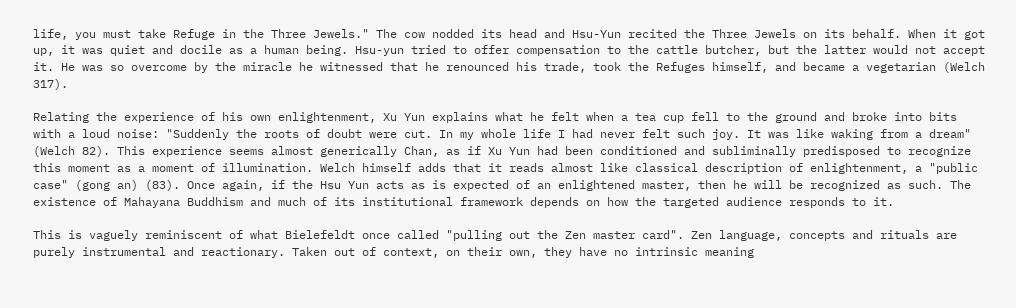life, you must take Refuge in the Three Jewels." The cow nodded its head and Hsu-Yun recited the Three Jewels on its behalf. When it got up, it was quiet and docile as a human being. Hsu-yun tried to offer compensation to the cattle butcher, but the latter would not accept it. He was so overcome by the miracle he witnessed that he renounced his trade, took the Refuges himself, and became a vegetarian (Welch 317).

Relating the experience of his own enlightenment, Xu Yun explains what he felt when a tea cup fell to the ground and broke into bits with a loud noise: "Suddenly the roots of doubt were cut. In my whole life I had never felt such joy. It was like waking from a dream" (Welch 82). This experience seems almost generically Chan, as if Xu Yun had been conditioned and subliminally predisposed to recognize this moment as a moment of illumination. Welch himself adds that it reads almost like classical description of enlightenment, a "public case" (gong an) (83). Once again, if the Hsu Yun acts as is expected of an enlightened master, then he will be recognized as such. The existence of Mahayana Buddhism and much of its institutional framework depends on how the targeted audience responds to it.

This is vaguely reminiscent of what Bielefeldt once called "pulling out the Zen master card". Zen language, concepts and rituals are purely instrumental and reactionary. Taken out of context, on their own, they have no intrinsic meaning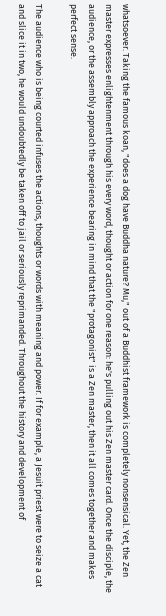whatsoever. Taking the famous koan, "does a dog have Buddha nature? Mu," out of a Buddhist framework is completely nonsensical. Yet, the Zen master expresses enlightenment through his every word, thought or action for one reason: he's pulling out his Zen master card. Once the disciple, the audience, or the assembly approach the experience bearing in mind that the "protagonist" is a Zen master, then it all comes together and makes perfect sense.

The audience who is being courted infuses the actions, thoughts or words with meaning and power. If for example, a Jesuit priest were to seize a cat and slice it in two, he would undoubtedly be taken off to jail or seriously reprimanded. Throughout the history and development of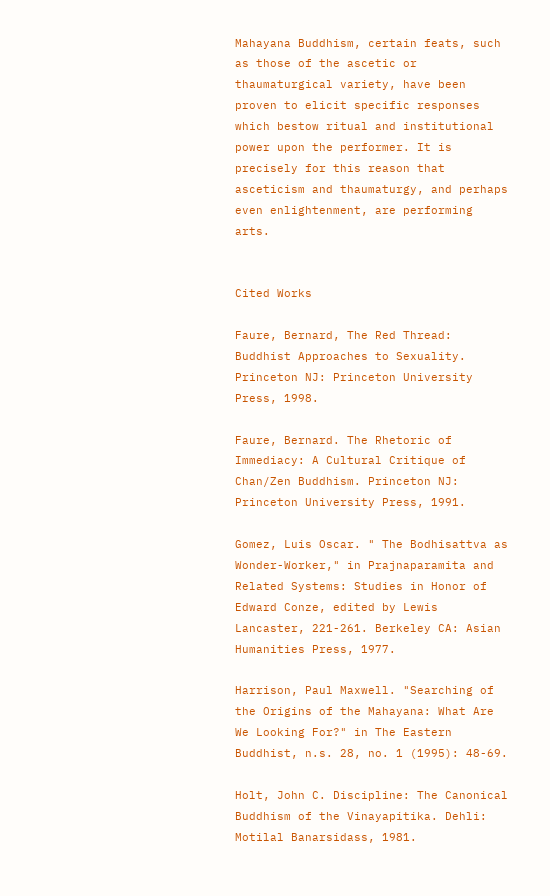Mahayana Buddhism, certain feats, such as those of the ascetic or thaumaturgical variety, have been proven to elicit specific responses which bestow ritual and institutional power upon the performer. It is precisely for this reason that asceticism and thaumaturgy, and perhaps even enlightenment, are performing arts.


Cited Works

Faure, Bernard, The Red Thread: Buddhist Approaches to Sexuality. Princeton NJ: Princeton University Press, 1998.

Faure, Bernard. The Rhetoric of Immediacy: A Cultural Critique of Chan/Zen Buddhism. Princeton NJ: Princeton University Press, 1991.

Gomez, Luis Oscar. " The Bodhisattva as Wonder-Worker," in Prajnaparamita and Related Systems: Studies in Honor of Edward Conze, edited by Lewis Lancaster, 221-261. Berkeley CA: Asian Humanities Press, 1977.

Harrison, Paul Maxwell. "Searching of the Origins of the Mahayana: What Are We Looking For?" in The Eastern Buddhist, n.s. 28, no. 1 (1995): 48-69.

Holt, John C. Discipline: The Canonical Buddhism of the Vinayapitika. Dehli: Motilal Banarsidass, 1981.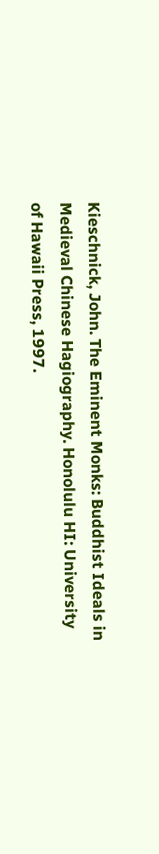Kieschnick, John. The Eminent Monks: Buddhist Ideals in Medieval Chinese Hagiography. Honolulu HI: University of Hawaii Press, 1997.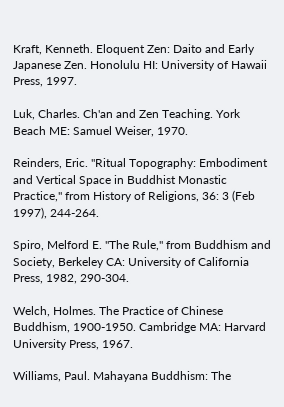Kraft, Kenneth. Eloquent Zen: Daito and Early Japanese Zen. Honolulu HI: University of Hawaii Press, 1997.

Luk, Charles. Ch'an and Zen Teaching. York Beach ME: Samuel Weiser, 1970.

Reinders, Eric. "Ritual Topography: Embodiment and Vertical Space in Buddhist Monastic Practice," from History of Religions, 36: 3 (Feb 1997), 244-264.

Spiro, Melford E. "The Rule," from Buddhism and Society, Berkeley CA: University of California Press, 1982, 290-304.

Welch, Holmes. The Practice of Chinese Buddhism, 1900-1950. Cambridge MA: Harvard University Press, 1967.

Williams, Paul. Mahayana Buddhism: The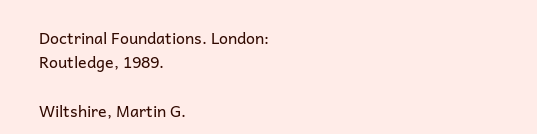Doctrinal Foundations. London: Routledge, 1989.

Wiltshire, Martin G.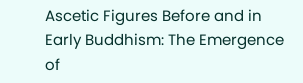Ascetic Figures Before and in Early Buddhism: The Emergence of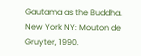Gautama as the Buddha. New York NY: Mouton de Gruyter, 1990.